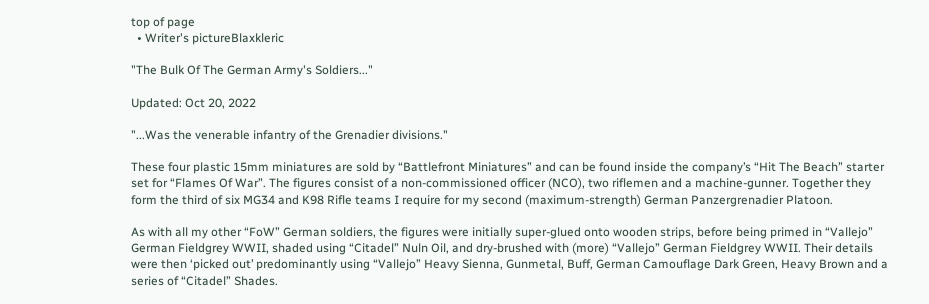top of page
  • Writer's pictureBlaxkleric

"The Bulk Of The German Army's Soldiers..."

Updated: Oct 20, 2022

"...Was the venerable infantry of the Grenadier divisions."

These four plastic 15mm miniatures are sold by “Battlefront Miniatures” and can be found inside the company’s “Hit The Beach” starter set for “Flames Of War”. The figures consist of a non-commissioned officer (NCO), two riflemen and a machine-gunner. Together they form the third of six MG34 and K98 Rifle teams I require for my second (maximum-strength) German Panzergrenadier Platoon.

As with all my other “FoW” German soldiers, the figures were initially super-glued onto wooden strips, before being primed in “Vallejo” German Fieldgrey WWII, shaded using “Citadel” Nuln Oil, and dry-brushed with (more) “Vallejo” German Fieldgrey WWII. Their details were then ‘picked out’ predominantly using “Vallejo” Heavy Sienna, Gunmetal, Buff, German Camouflage Dark Green, Heavy Brown and a series of “Citadel” Shades.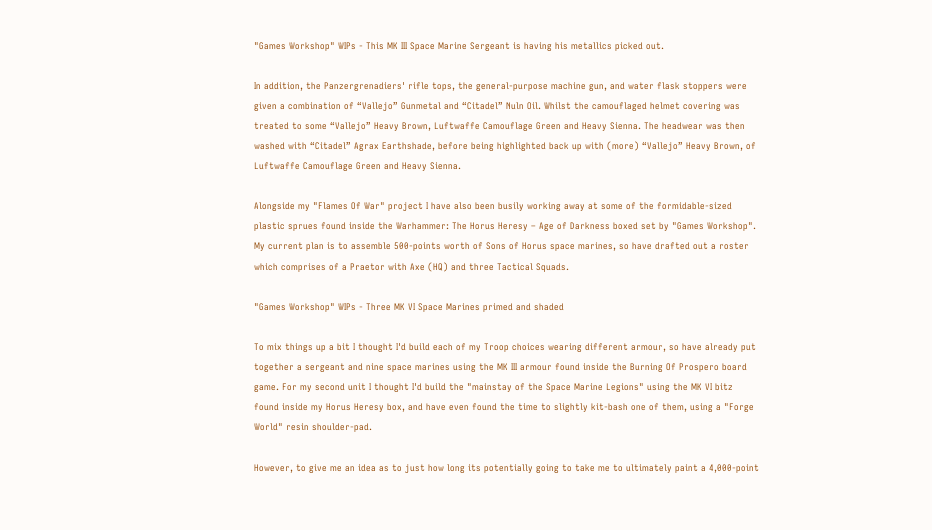"Games Workshop" WIPs - This MK III Space Marine Sergeant is having his metallics picked out.

In addition, the Panzergrenadiers' rifle tops, the general-purpose machine gun, and water flask stoppers were given a combination of “Vallejo” Gunmetal and “Citadel” Nuln Oil. Whilst the camouflaged helmet covering was treated to some “Vallejo” Heavy Brown, Luftwaffe Camouflage Green and Heavy Sienna. The headwear was then washed with “Citadel” Agrax Earthshade, before being highlighted back up with (more) “Vallejo” Heavy Brown, of Luftwaffe Camouflage Green and Heavy Sienna.

Alongside my "Flames Of War" project I have also been busily working away at some of the formidable-sized plastic sprues found inside the Warhammer: The Horus Heresy – Age of Darkness boxed set by "Games Workshop". My current plan is to assemble 500-points worth of Sons of Horus space marines, so have drafted out a roster which comprises of a Praetor with Axe (HQ) and three Tactical Squads.

"Games Workshop" WIPs - Three MK VI Space Marines primed and shaded

To mix things up a bit I thought I'd build each of my Troop choices wearing different armour, so have already put together a sergeant and nine space marines using the MK III armour found inside the Burning Of Prospero board game. For my second unit I thought I'd build the "mainstay of the Space Marine Legions" using the MK VI bitz found inside my Horus Heresy box, and have even found the time to slightly kit-bash one of them, using a "Forge World" resin shoulder-pad.

However, to give me an idea as to just how long its potentially going to take me to ultimately paint a 4,000-point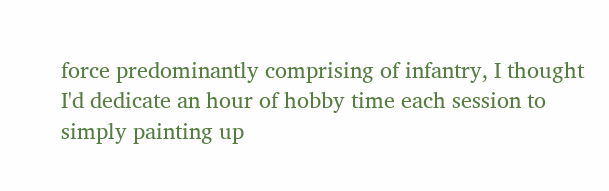force predominantly comprising of infantry, I thought I'd dedicate an hour of hobby time each session to simply painting up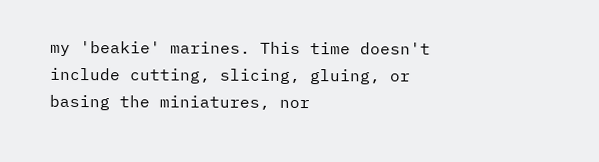my 'beakie' marines. This time doesn't include cutting, slicing, gluing, or basing the miniatures, nor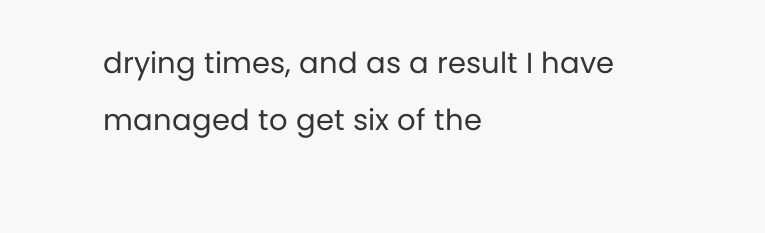drying times, and as a result I have managed to get six of the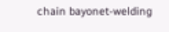chain bayonet-welding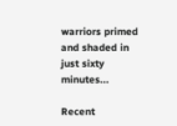warriors primed and shaded in just sixty minutes...

Recent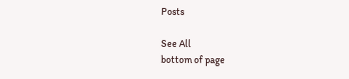Posts

See All
bottom of page